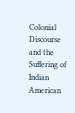Colonial Discourse and the Suffering of Indian American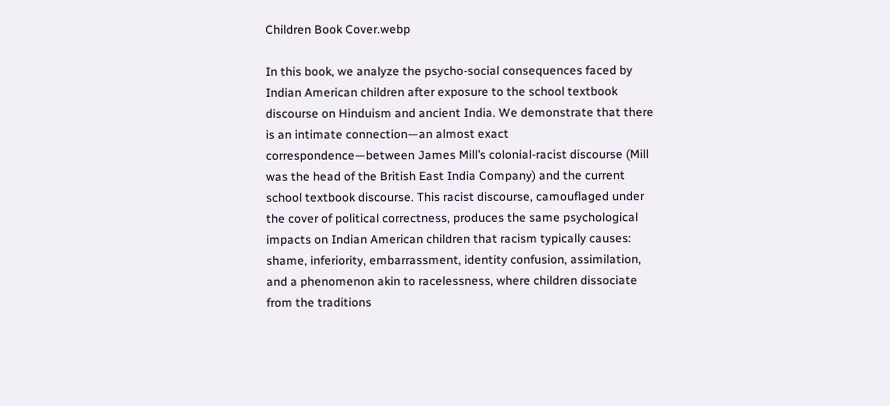Children Book Cover.webp

In this book, we analyze the psycho-social consequences faced by Indian American children after exposure to the school textbook discourse on Hinduism and ancient India. We demonstrate that there is an intimate connection—an almost exact correspondence—between James Mill’s colonial-racist discourse (Mill was the head of the British East India Company) and the current school textbook discourse. This racist discourse, camouflaged under the cover of political correctness, produces the same psychological impacts on Indian American children that racism typically causes: shame, inferiority, embarrassment, identity confusion, assimilation, and a phenomenon akin to racelessness, where children dissociate from the traditions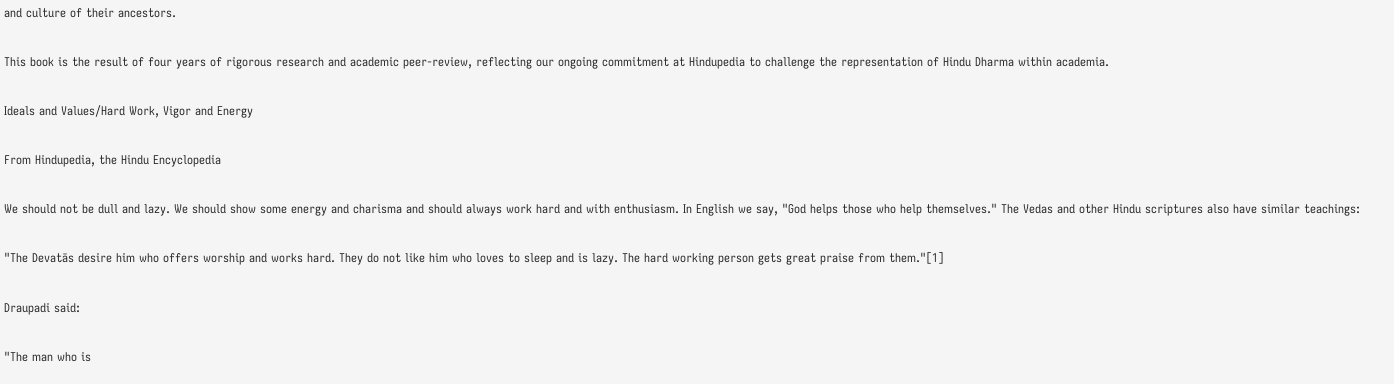and culture of their ancestors.

This book is the result of four years of rigorous research and academic peer-review, reflecting our ongoing commitment at Hindupedia to challenge the representation of Hindu Dharma within academia.

Ideals and Values/Hard Work, Vigor and Energy

From Hindupedia, the Hindu Encyclopedia

We should not be dull and lazy. We should show some energy and charisma and should always work hard and with enthusiasm. In English we say, "God helps those who help themselves." The Vedas and other Hindu scriptures also have similar teachings:

"The Devatās desire him who offers worship and works hard. They do not like him who loves to sleep and is lazy. The hard working person gets great praise from them."[1]

Draupadi said:

"The man who is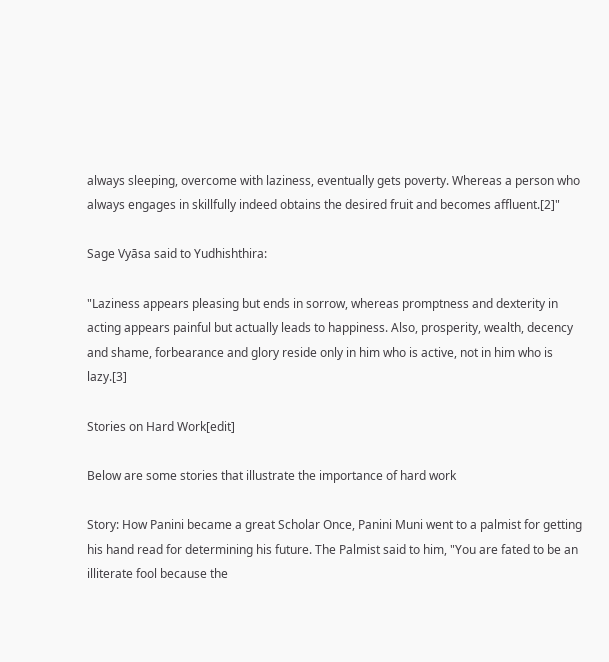always sleeping, overcome with laziness, eventually gets poverty. Whereas a person who always engages in skillfully indeed obtains the desired fruit and becomes affluent.[2]"

Sage Vyāsa said to Yudhishthira:

"Laziness appears pleasing but ends in sorrow, whereas promptness and dexterity in acting appears painful but actually leads to happiness. Also, prosperity, wealth, decency and shame, forbearance and glory reside only in him who is active, not in him who is lazy.[3]

Stories on Hard Work[edit]

Below are some stories that illustrate the importance of hard work

Story: How Panini became a great Scholar Once, Panini Muni went to a palmist for getting his hand read for determining his future. The Palmist said to him, "You are fated to be an illiterate fool because the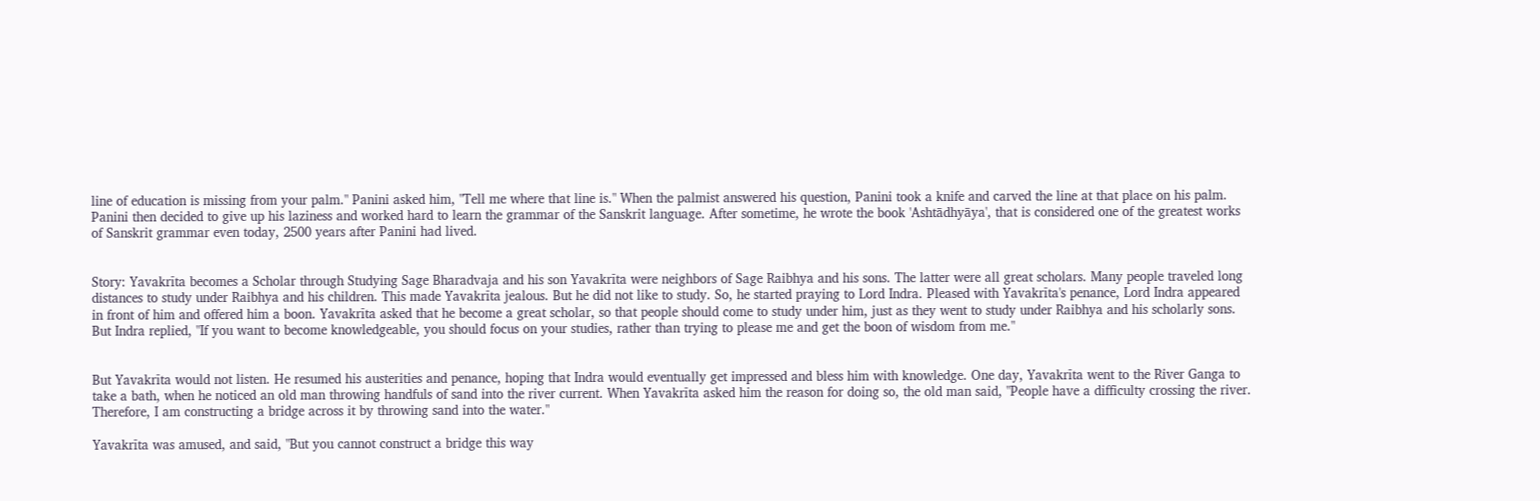line of education is missing from your palm." Panini asked him, "Tell me where that line is." When the palmist answered his question, Panini took a knife and carved the line at that place on his palm. Panini then decided to give up his laziness and worked hard to learn the grammar of the Sanskrit language. After sometime, he wrote the book 'Ashtādhyāya', that is considered one of the greatest works of Sanskrit grammar even today, 2500 years after Panini had lived.


Story: Yavakrīta becomes a Scholar through Studying Sage Bharadvaja and his son Yavakrīta were neighbors of Sage Raibhya and his sons. The latter were all great scholars. Many people traveled long distances to study under Raibhya and his children. This made Yavakrīta jealous. But he did not like to study. So, he started praying to Lord Indra. Pleased with Yavakrīta's penance, Lord Indra appeared in front of him and offered him a boon. Yavakrīta asked that he become a great scholar, so that people should come to study under him, just as they went to study under Raibhya and his scholarly sons. But Indra replied, "If you want to become knowledgeable, you should focus on your studies, rather than trying to please me and get the boon of wisdom from me."


But Yavakrīta would not listen. He resumed his austerities and penance, hoping that Indra would eventually get impressed and bless him with knowledge. One day, Yavakrīta went to the River Ganga to take a bath, when he noticed an old man throwing handfuls of sand into the river current. When Yavakrīta asked him the reason for doing so, the old man said, "People have a difficulty crossing the river. Therefore, I am constructing a bridge across it by throwing sand into the water."

Yavakrīta was amused, and said, "But you cannot construct a bridge this way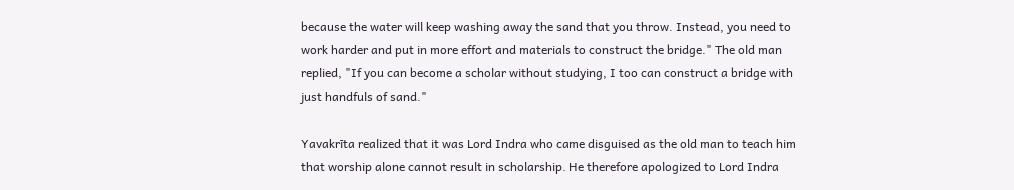because the water will keep washing away the sand that you throw. Instead, you need to work harder and put in more effort and materials to construct the bridge." The old man replied, "If you can become a scholar without studying, I too can construct a bridge with just handfuls of sand."

Yavakrīta realized that it was Lord Indra who came disguised as the old man to teach him that worship alone cannot result in scholarship. He therefore apologized to Lord Indra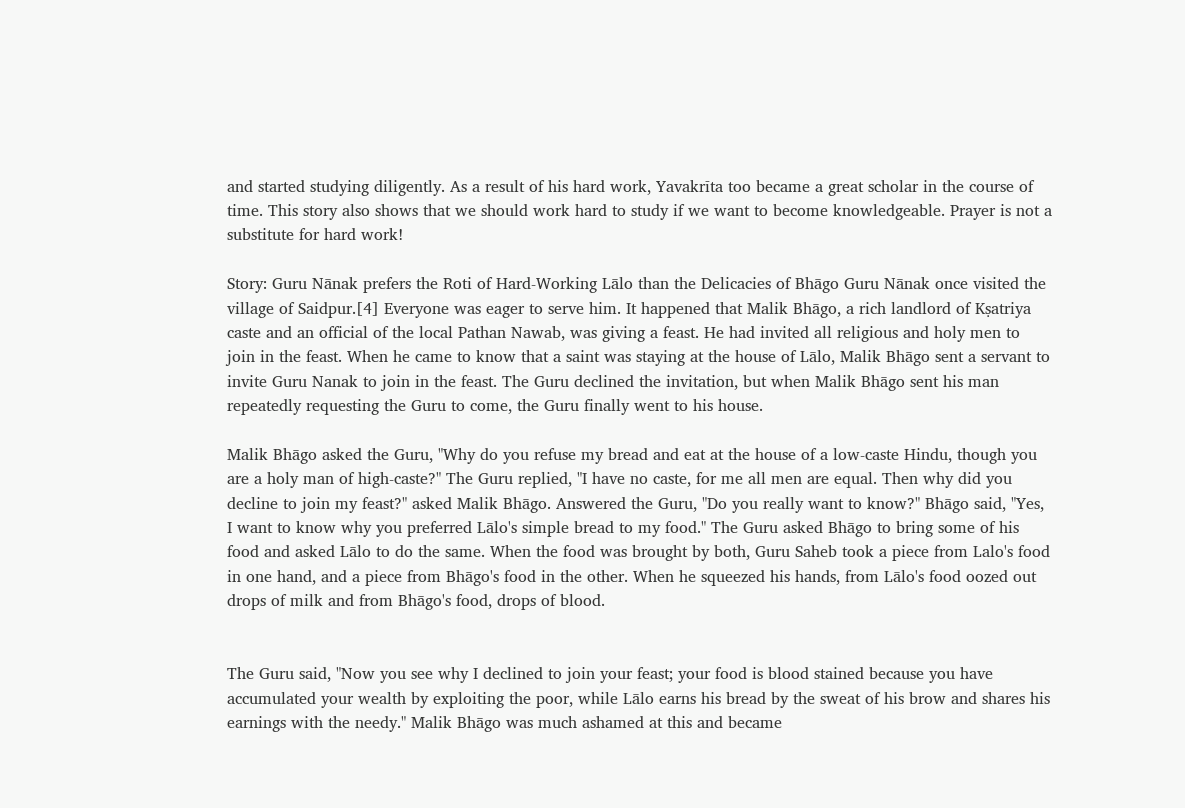and started studying diligently. As a result of his hard work, Yavakrīta too became a great scholar in the course of time. This story also shows that we should work hard to study if we want to become knowledgeable. Prayer is not a substitute for hard work!

Story: Guru Nānak prefers the Roti of Hard-Working Lālo than the Delicacies of Bhāgo Guru Nānak once visited the village of Saidpur.[4] Everyone was eager to serve him. It happened that Malik Bhāgo, a rich landlord of Kṣatriya caste and an official of the local Pathan Nawab, was giving a feast. He had invited all religious and holy men to join in the feast. When he came to know that a saint was staying at the house of Lālo, Malik Bhāgo sent a servant to invite Guru Nanak to join in the feast. The Guru declined the invitation, but when Malik Bhāgo sent his man repeatedly requesting the Guru to come, the Guru finally went to his house.

Malik Bhāgo asked the Guru, "Why do you refuse my bread and eat at the house of a low-caste Hindu, though you are a holy man of high-caste?" The Guru replied, "I have no caste, for me all men are equal. Then why did you decline to join my feast?" asked Malik Bhāgo. Answered the Guru, "Do you really want to know?" Bhāgo said, "Yes, I want to know why you preferred Lālo's simple bread to my food." The Guru asked Bhāgo to bring some of his food and asked Lālo to do the same. When the food was brought by both, Guru Saheb took a piece from Lalo's food in one hand, and a piece from Bhāgo's food in the other. When he squeezed his hands, from Lālo's food oozed out drops of milk and from Bhāgo's food, drops of blood.


The Guru said, "Now you see why I declined to join your feast; your food is blood stained because you have accumulated your wealth by exploiting the poor, while Lālo earns his bread by the sweat of his brow and shares his earnings with the needy." Malik Bhāgo was much ashamed at this and became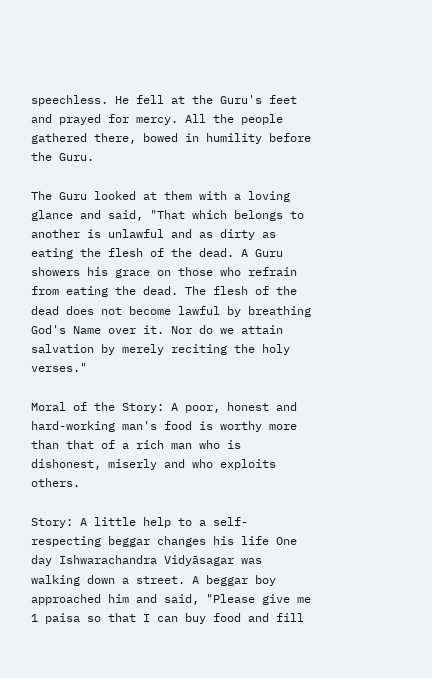speechless. He fell at the Guru's feet and prayed for mercy. All the people gathered there, bowed in humility before the Guru.

The Guru looked at them with a loving glance and said, "That which belongs to another is unlawful and as dirty as eating the flesh of the dead. A Guru showers his grace on those who refrain from eating the dead. The flesh of the dead does not become lawful by breathing God's Name over it. Nor do we attain salvation by merely reciting the holy verses."

Moral of the Story: A poor, honest and hard-working man's food is worthy more than that of a rich man who is dishonest, miserly and who exploits others.

Story: A little help to a self-respecting beggar changes his life One day Ishwarachandra Vidyāsagar was walking down a street. A beggar boy approached him and said, "Please give me 1 paisa so that I can buy food and fill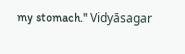my stomach." Vidyāsagar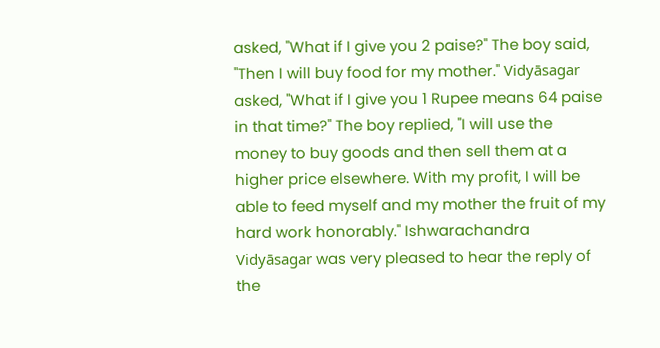asked, "What if I give you 2 paise?" The boy said, "Then I will buy food for my mother." Vidyāsagar asked, "What if I give you 1 Rupee means 64 paise in that time?" The boy replied, "I will use the money to buy goods and then sell them at a higher price elsewhere. With my profit, I will be able to feed myself and my mother the fruit of my hard work honorably." Ishwarachandra Vidyāsagar was very pleased to hear the reply of the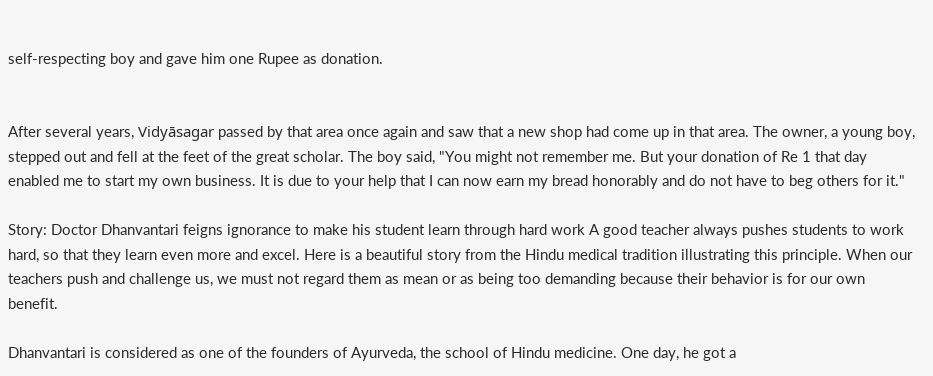self-respecting boy and gave him one Rupee as donation.


After several years, Vidyāsagar passed by that area once again and saw that a new shop had come up in that area. The owner, a young boy, stepped out and fell at the feet of the great scholar. The boy said, "You might not remember me. But your donation of Re 1 that day enabled me to start my own business. It is due to your help that I can now earn my bread honorably and do not have to beg others for it."

Story: Doctor Dhanvantari feigns ignorance to make his student learn through hard work A good teacher always pushes students to work hard, so that they learn even more and excel. Here is a beautiful story from the Hindu medical tradition illustrating this principle. When our teachers push and challenge us, we must not regard them as mean or as being too demanding because their behavior is for our own benefit.

Dhanvantari is considered as one of the founders of Ayurveda, the school of Hindu medicine. One day, he got a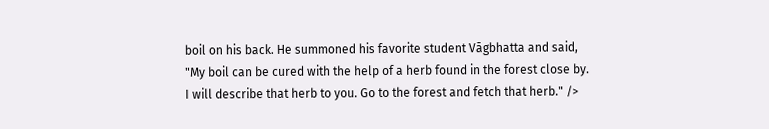boil on his back. He summoned his favorite student Vāgbhatta and said, "My boil can be cured with the help of a herb found in the forest close by. I will describe that herb to you. Go to the forest and fetch that herb." />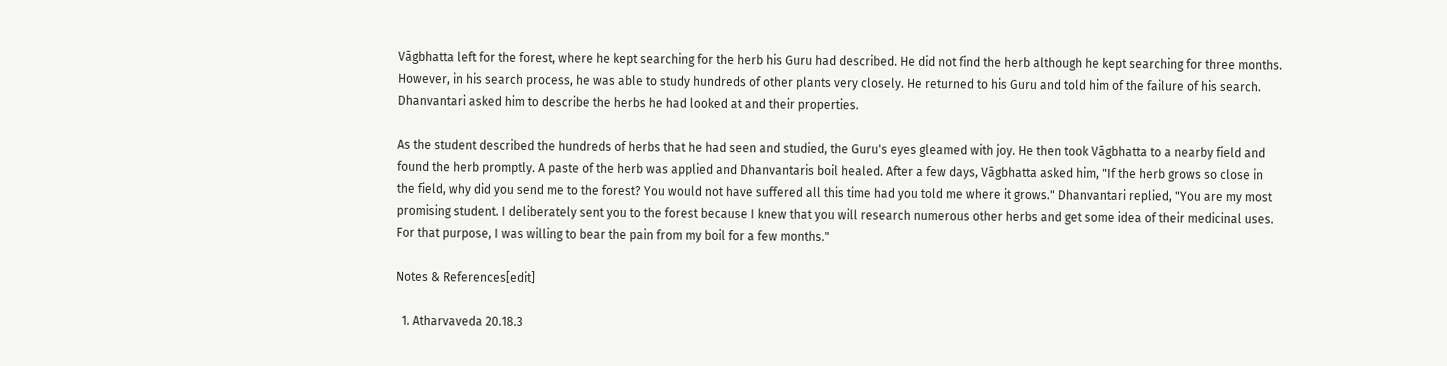Vāgbhatta left for the forest, where he kept searching for the herb his Guru had described. He did not find the herb although he kept searching for three months. However, in his search process, he was able to study hundreds of other plants very closely. He returned to his Guru and told him of the failure of his search. Dhanvantari asked him to describe the herbs he had looked at and their properties.

As the student described the hundreds of herbs that he had seen and studied, the Guru's eyes gleamed with joy. He then took Vāgbhatta to a nearby field and found the herb promptly. A paste of the herb was applied and Dhanvantaris boil healed. After a few days, Vāgbhatta asked him, "If the herb grows so close in the field, why did you send me to the forest? You would not have suffered all this time had you told me where it grows." Dhanvantari replied, "You are my most promising student. I deliberately sent you to the forest because I knew that you will research numerous other herbs and get some idea of their medicinal uses. For that purpose, I was willing to bear the pain from my boil for a few months."

Notes & References[edit]

  1. Atharvaveda 20.18.3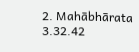2. Mahābhārata 3.32.42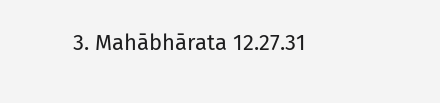3. Mahābhārata 12.27.31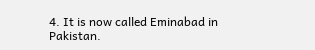4. It is now called Eminabad in Pakistan.